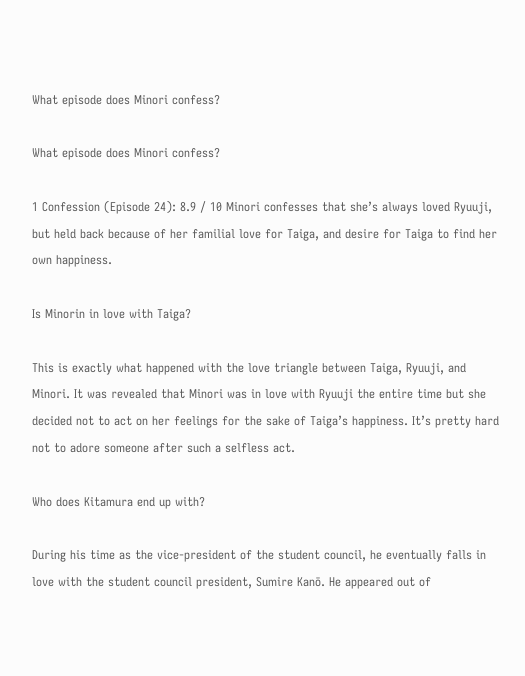What episode does Minori confess?

What episode does Minori confess?

1 Confession (Episode 24): 8.9 / 10 Minori confesses that she’s always loved Ryuuji, but held back because of her familial love for Taiga, and desire for Taiga to find her own happiness.

Is Minorin in love with Taiga?

This is exactly what happened with the love triangle between Taiga, Ryuuji, and Minori. It was revealed that Minori was in love with Ryuuji the entire time but she decided not to act on her feelings for the sake of Taiga’s happiness. It’s pretty hard not to adore someone after such a selfless act.

Who does Kitamura end up with?

During his time as the vice-president of the student council, he eventually falls in love with the student council president, Sumire Kanō. He appeared out of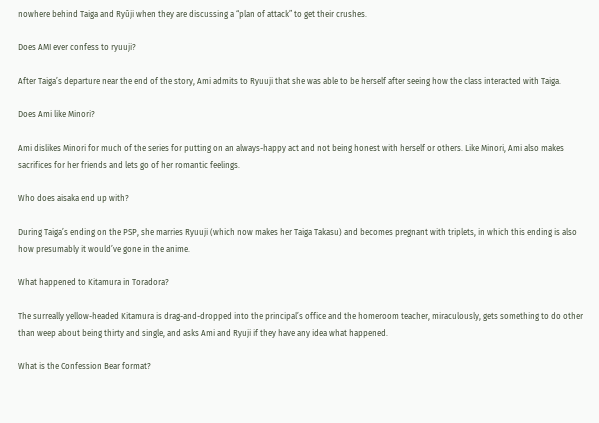nowhere behind Taiga and Ryūji when they are discussing a “plan of attack” to get their crushes.

Does AMI ever confess to ryuuji?

After Taiga’s departure near the end of the story, Ami admits to Ryuuji that she was able to be herself after seeing how the class interacted with Taiga.

Does Ami like Minori?

Ami dislikes Minori for much of the series for putting on an always-happy act and not being honest with herself or others. Like Minori, Ami also makes sacrifices for her friends and lets go of her romantic feelings.

Who does aisaka end up with?

During Taiga’s ending on the PSP, she marries Ryuuji (which now makes her Taiga Takasu) and becomes pregnant with triplets, in which this ending is also how presumably it would’ve gone in the anime.

What happened to Kitamura in Toradora?

The surreally yellow-headed Kitamura is drag-and-dropped into the principal’s office and the homeroom teacher, miraculously, gets something to do other than weep about being thirty and single, and asks Ami and Ryuji if they have any idea what happened.

What is the Confession Bear format?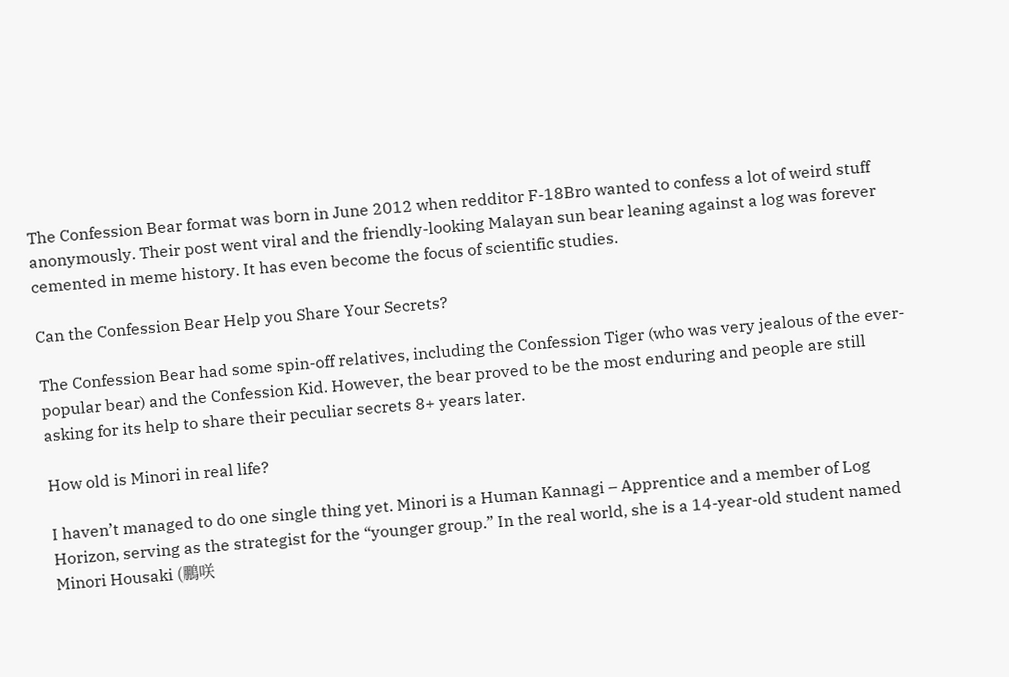The Confession Bear format was born in June 2012 when redditor F-18Bro wanted to confess a lot of weird stuff anonymously. Their post went viral and the friendly-looking Malayan sun bear leaning against a log was forever cemented in meme history. It has even become the focus of scientific studies.

Can the Confession Bear Help you Share Your Secrets?

The Confession Bear had some spin-off relatives, including the Confession Tiger (who was very jealous of the ever-popular bear) and the Confession Kid. However, the bear proved to be the most enduring and people are still asking for its help to share their peculiar secrets 8+ years later.

How old is Minori in real life?

I haven’t managed to do one single thing yet. Minori is a Human Kannagi – Apprentice and a member of Log Horizon, serving as the strategist for the “younger group.” In the real world, she is a 14-year-old student named Minori Housaki (鵬咲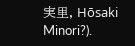実里, Hōsaki Minori?).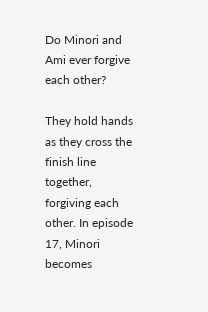Do Minori and Ami ever forgive each other?

They hold hands as they cross the finish line together, forgiving each other. In episode 17, Minori becomes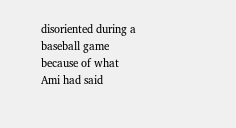disoriented during a baseball game because of what Ami had said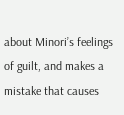about Minori’s feelings of guilt, and makes a mistake that causes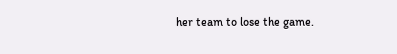her team to lose the game.